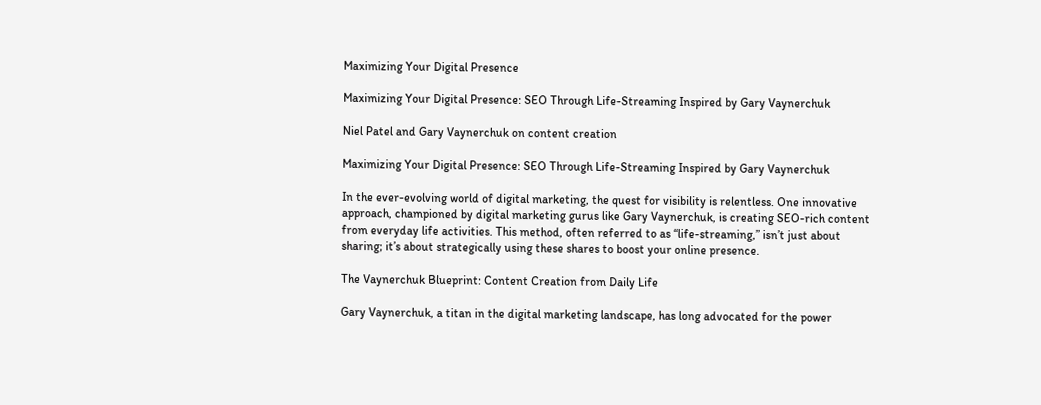Maximizing Your Digital Presence

Maximizing Your Digital Presence: SEO Through Life-Streaming Inspired by Gary Vaynerchuk

Niel Patel and Gary Vaynerchuk on content creation

Maximizing Your Digital Presence: SEO Through Life-Streaming Inspired by Gary Vaynerchuk

In the ever-evolving world of digital marketing, the quest for visibility is relentless. One innovative approach, championed by digital marketing gurus like Gary Vaynerchuk, is creating SEO-rich content from everyday life activities. This method, often referred to as “life-streaming,” isn’t just about sharing; it’s about strategically using these shares to boost your online presence.

The Vaynerchuk Blueprint: Content Creation from Daily Life

Gary Vaynerchuk, a titan in the digital marketing landscape, has long advocated for the power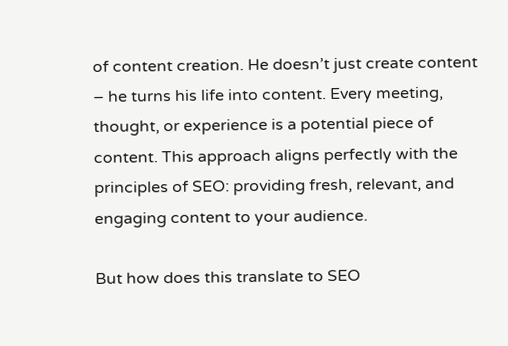of content creation. He doesn’t just create content – he turns his life into content. Every meeting, thought, or experience is a potential piece of content. This approach aligns perfectly with the principles of SEO: providing fresh, relevant, and engaging content to your audience.

But how does this translate to SEO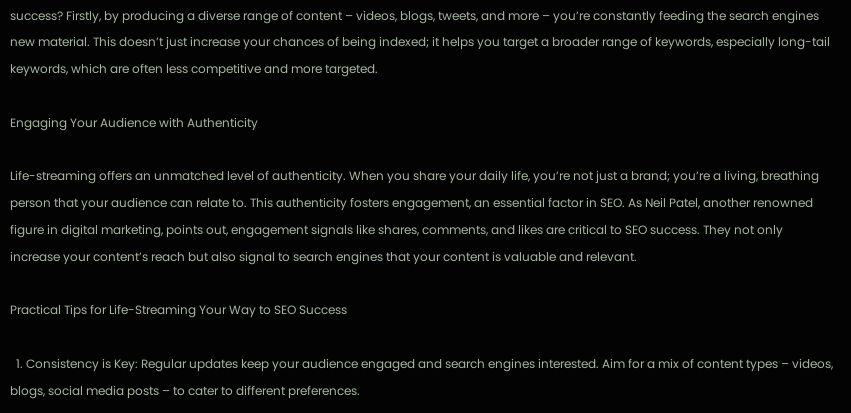success? Firstly, by producing a diverse range of content – videos, blogs, tweets, and more – you’re constantly feeding the search engines new material. This doesn’t just increase your chances of being indexed; it helps you target a broader range of keywords, especially long-tail keywords, which are often less competitive and more targeted.

Engaging Your Audience with Authenticity

Life-streaming offers an unmatched level of authenticity. When you share your daily life, you’re not just a brand; you’re a living, breathing person that your audience can relate to. This authenticity fosters engagement, an essential factor in SEO. As Neil Patel, another renowned figure in digital marketing, points out, engagement signals like shares, comments, and likes are critical to SEO success. They not only increase your content’s reach but also signal to search engines that your content is valuable and relevant.

Practical Tips for Life-Streaming Your Way to SEO Success

  1. Consistency is Key: Regular updates keep your audience engaged and search engines interested. Aim for a mix of content types – videos, blogs, social media posts – to cater to different preferences.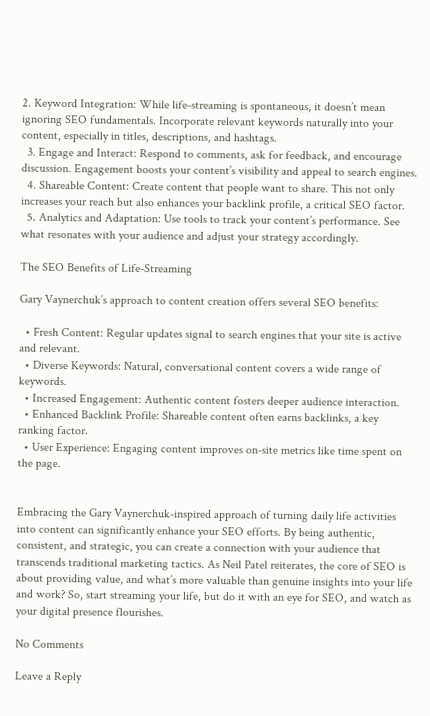2. Keyword Integration: While life-streaming is spontaneous, it doesn’t mean ignoring SEO fundamentals. Incorporate relevant keywords naturally into your content, especially in titles, descriptions, and hashtags.
  3. Engage and Interact: Respond to comments, ask for feedback, and encourage discussion. Engagement boosts your content’s visibility and appeal to search engines.
  4. Shareable Content: Create content that people want to share. This not only increases your reach but also enhances your backlink profile, a critical SEO factor.
  5. Analytics and Adaptation: Use tools to track your content’s performance. See what resonates with your audience and adjust your strategy accordingly.

The SEO Benefits of Life-Streaming

Gary Vaynerchuk’s approach to content creation offers several SEO benefits:

  • Fresh Content: Regular updates signal to search engines that your site is active and relevant.
  • Diverse Keywords: Natural, conversational content covers a wide range of keywords.
  • Increased Engagement: Authentic content fosters deeper audience interaction.
  • Enhanced Backlink Profile: Shareable content often earns backlinks, a key ranking factor.
  • User Experience: Engaging content improves on-site metrics like time spent on the page.


Embracing the Gary Vaynerchuk-inspired approach of turning daily life activities into content can significantly enhance your SEO efforts. By being authentic, consistent, and strategic, you can create a connection with your audience that transcends traditional marketing tactics. As Neil Patel reiterates, the core of SEO is about providing value, and what’s more valuable than genuine insights into your life and work? So, start streaming your life, but do it with an eye for SEO, and watch as your digital presence flourishes.

No Comments

Leave a Reply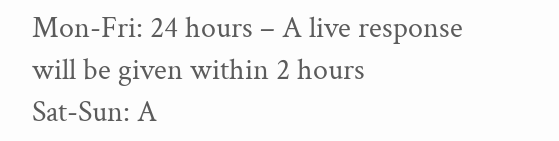Mon-Fri: 24 hours – A live response will be given within 2 hours
Sat-Sun: A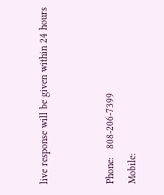live response will be given within 24 hours


Phone:   808-206-7399
Mobile: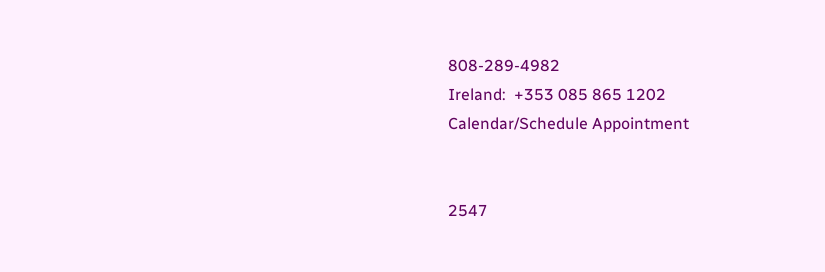808-289-4982
Ireland:  +353 085 865 1202
Calendar/Schedule Appointment


2547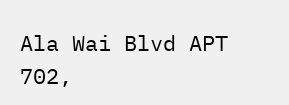Ala Wai Blvd APT 702,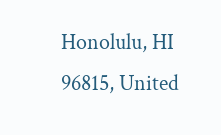Honolulu, HI 96815, United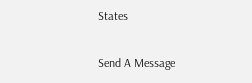States

Send A Message